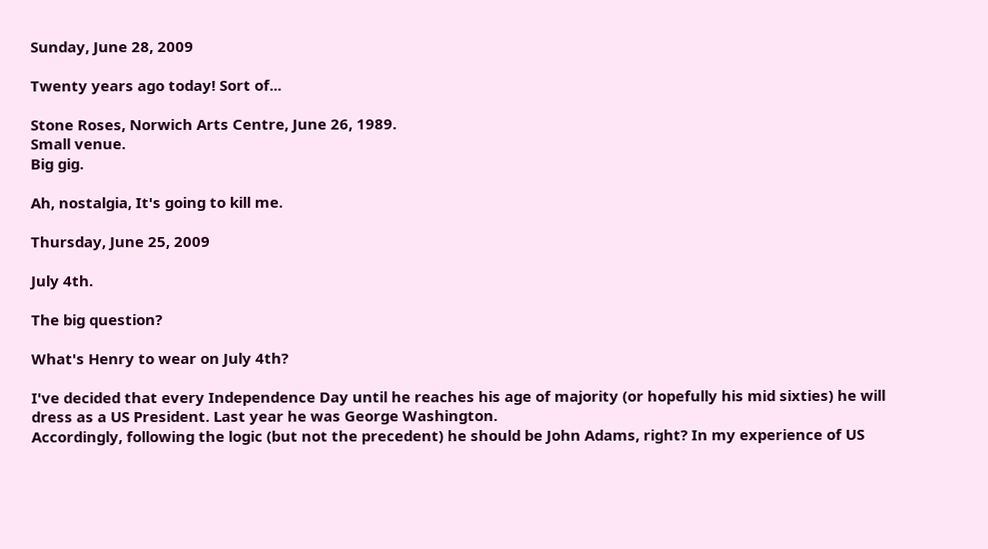Sunday, June 28, 2009

Twenty years ago today! Sort of...

Stone Roses, Norwich Arts Centre, June 26, 1989.
Small venue.
Big gig.

Ah, nostalgia, It's going to kill me.

Thursday, June 25, 2009

July 4th.

The big question?

What's Henry to wear on July 4th?

I've decided that every Independence Day until he reaches his age of majority (or hopefully his mid sixties) he will dress as a US President. Last year he was George Washington.
Accordingly, following the logic (but not the precedent) he should be John Adams, right? In my experience of US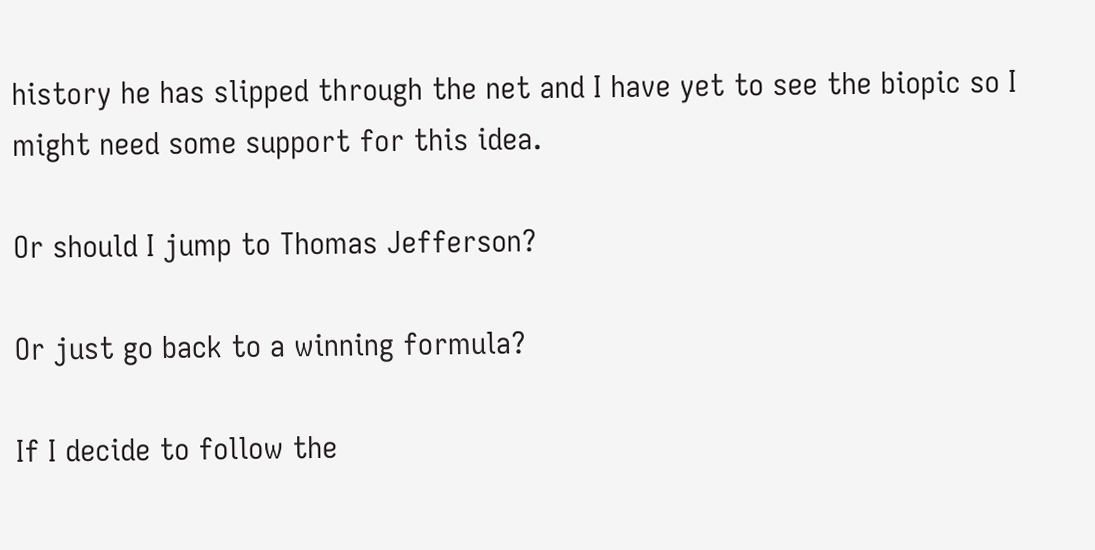history he has slipped through the net and I have yet to see the biopic so I might need some support for this idea.

Or should I jump to Thomas Jefferson?

Or just go back to a winning formula?

If I decide to follow the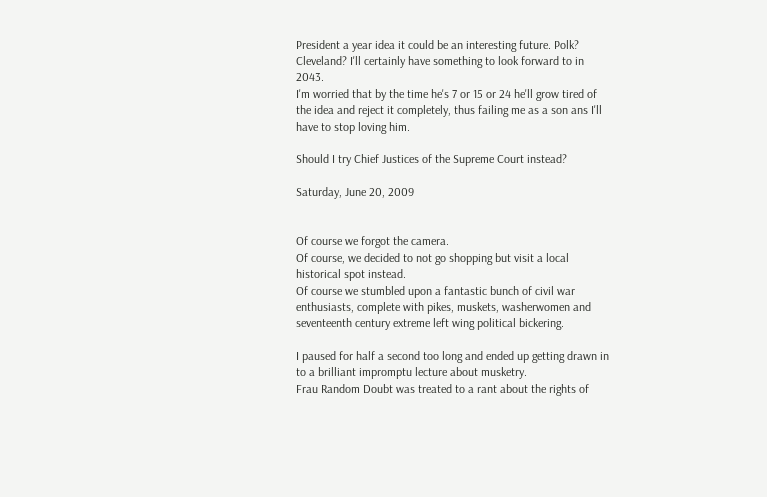President a year idea it could be an interesting future. Polk? Cleveland? I'll certainly have something to look forward to in 2043.
I'm worried that by the time he's 7 or 15 or 24 he'll grow tired of the idea and reject it completely, thus failing me as a son ans I'll have to stop loving him.

Should I try Chief Justices of the Supreme Court instead?

Saturday, June 20, 2009


Of course we forgot the camera.
Of course, we decided to not go shopping but visit a local historical spot instead.
Of course we stumbled upon a fantastic bunch of civil war enthusiasts, complete with pikes, muskets, washerwomen and seventeenth century extreme left wing political bickering.

I paused for half a second too long and ended up getting drawn in to a brilliant impromptu lecture about musketry.
Frau Random Doubt was treated to a rant about the rights of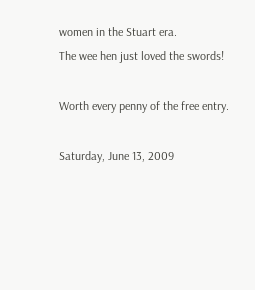women in the Stuart era.
The wee hen just loved the swords!

Worth every penny of the free entry.

Saturday, June 13, 2009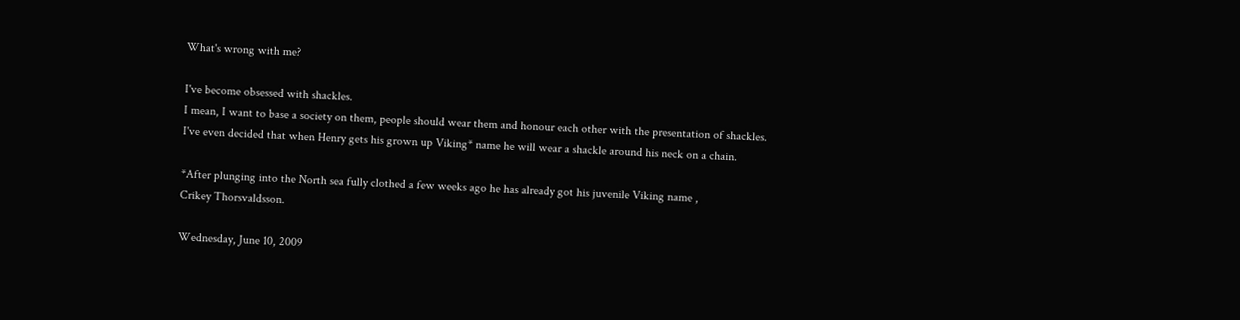What's wrong with me?

I've become obsessed with shackles.
I mean, I want to base a society on them, people should wear them and honour each other with the presentation of shackles.
I've even decided that when Henry gets his grown up Viking* name he will wear a shackle around his neck on a chain.

*After plunging into the North sea fully clothed a few weeks ago he has already got his juvenile Viking name ,
Crikey Thorsvaldsson.

Wednesday, June 10, 2009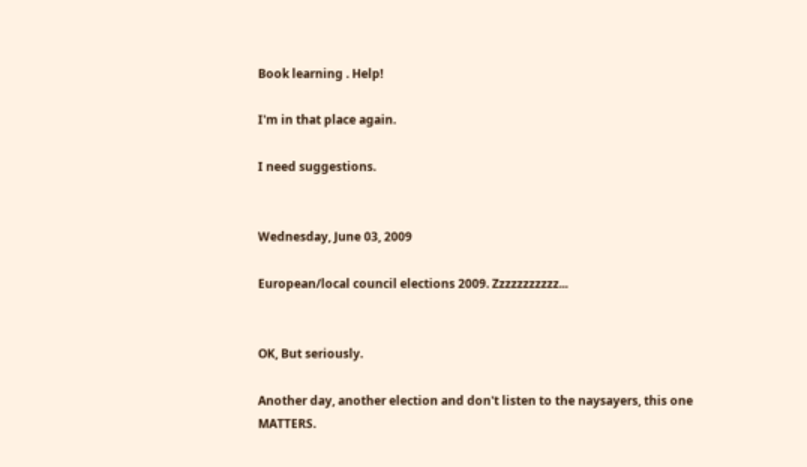Book learning . Help!

I'm in that place again.

I need suggestions.


Wednesday, June 03, 2009

European/local council elections 2009. Zzzzzzzzzzz...


OK, But seriously.

Another day, another election and don't listen to the naysayers, this one MATTERS.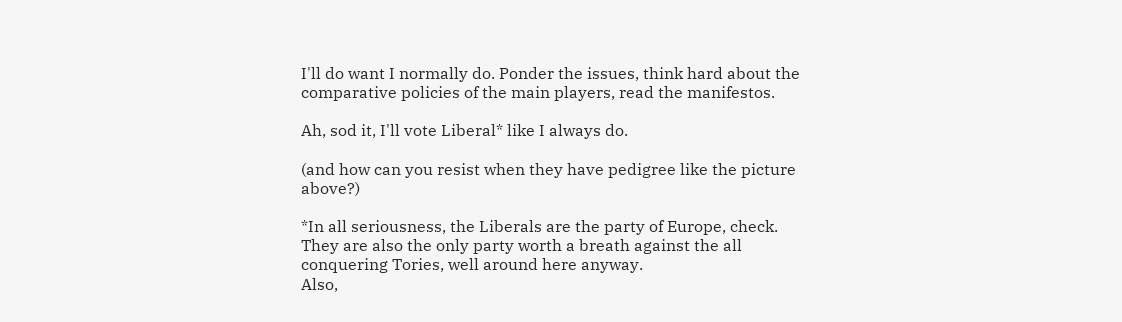I'll do want I normally do. Ponder the issues, think hard about the comparative policies of the main players, read the manifestos.

Ah, sod it, I'll vote Liberal* like I always do.

(and how can you resist when they have pedigree like the picture above?)

*In all seriousness, the Liberals are the party of Europe, check.
They are also the only party worth a breath against the all conquering Tories, well around here anyway.
Also,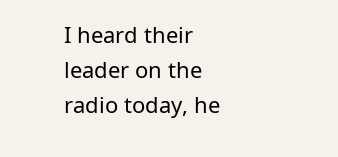I heard their leader on the radio today, he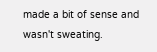made a bit of sense and wasn't sweating.